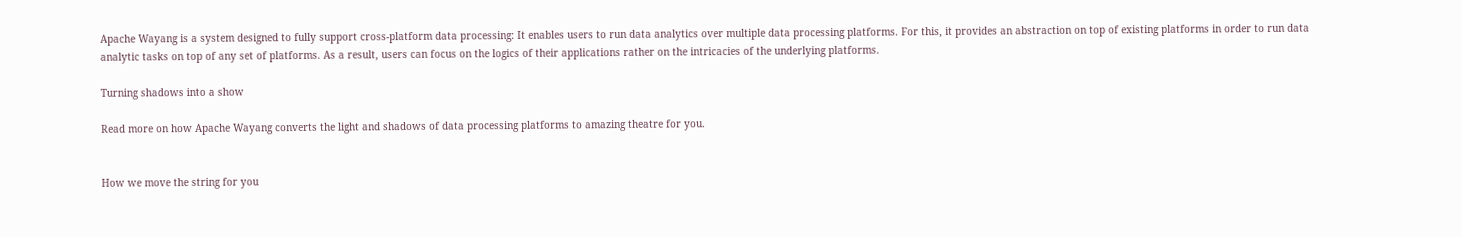Apache Wayang is a system designed to fully support cross-platform data processing: It enables users to run data analytics over multiple data processing platforms. For this, it provides an abstraction on top of existing platforms in order to run data analytic tasks on top of any set of platforms. As a result, users can focus on the logics of their applications rather on the intricacies of the underlying platforms.

Turning shadows into a show

Read more on how Apache Wayang converts the light and shadows of data processing platforms to amazing theatre for you.


How we move the string for you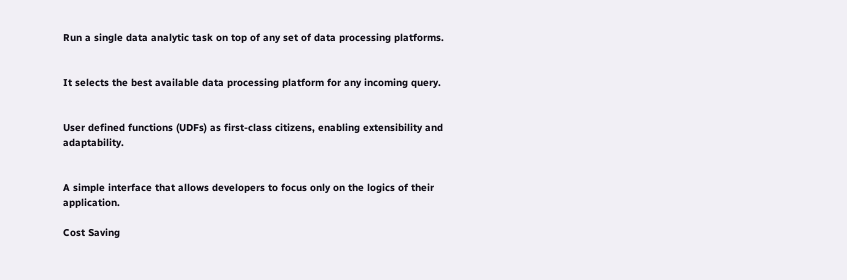Run a single data analytic task on top of any set of data processing platforms.


It selects the best available data processing platform for any incoming query.


User defined functions (UDFs) as first-class citizens, enabling extensibility and adaptability.


A simple interface that allows developers to focus only on the logics of their application.

Cost Saving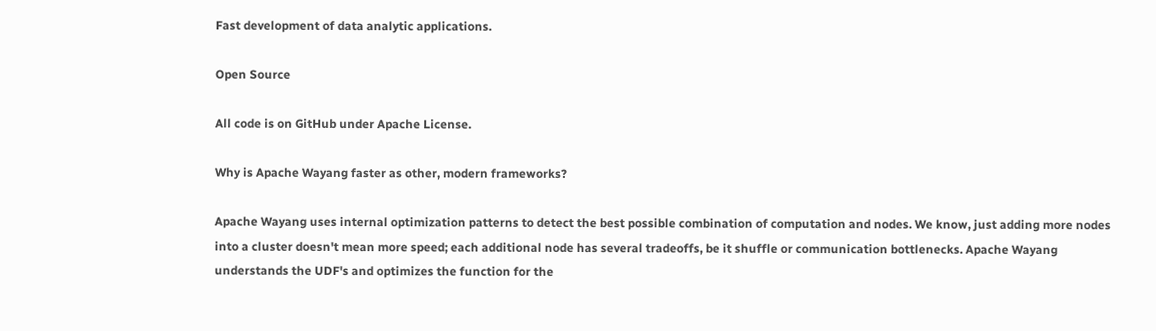Fast development of data analytic applications.

Open Source

All code is on GitHub under Apache License.

Why is Apache Wayang faster as other, modern frameworks?

Apache Wayang uses internal optimization patterns to detect the best possible combination of computation and nodes. We know, just adding more nodes into a cluster doesn't mean more speed; each additional node has several tradeoffs, be it shuffle or communication bottlenecks. Apache Wayang understands the UDF's and optimizes the function for the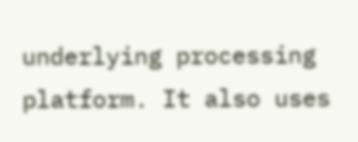underlying processing platform. It also uses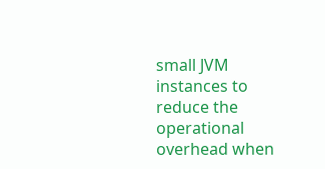small JVM instances to reduce the operational overhead when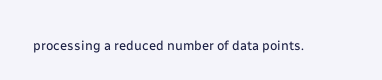processing a reduced number of data points.